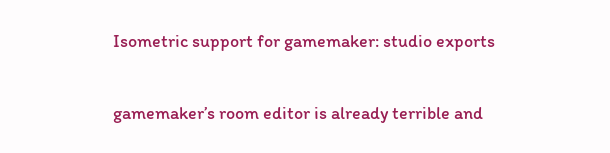Isometric support for gamemaker: studio exports

gamemaker’s room editor is already terrible and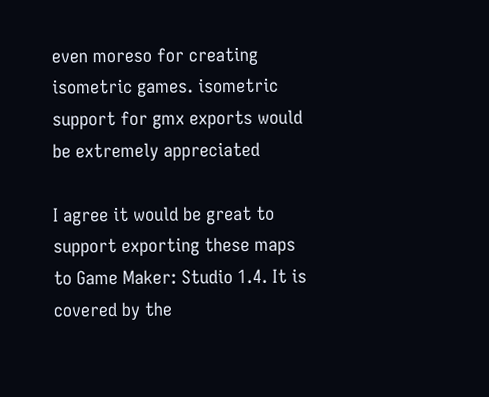even moreso for creating isometric games. isometric support for gmx exports would be extremely appreciated

I agree it would be great to support exporting these maps to Game Maker: Studio 1.4. It is covered by the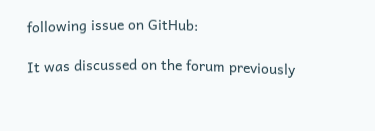following issue on GitHub:

It was discussed on the forum previously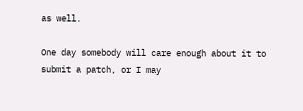as well.

One day somebody will care enough about it to submit a patch, or I may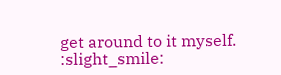get around to it myself. :slight_smile: